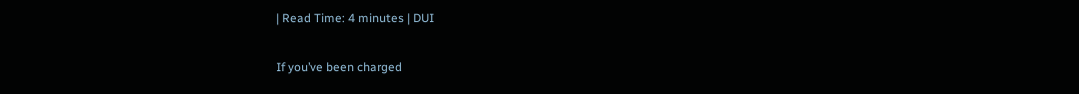| Read Time: 4 minutes | DUI

If you’ve been charged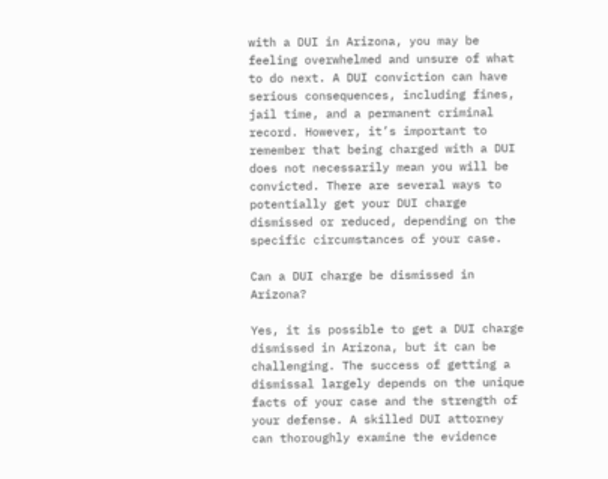with a DUI in Arizona, you may be feeling overwhelmed and unsure of what to do next. A DUI conviction can have serious consequences, including fines, jail time, and a permanent criminal record. However, it’s important to remember that being charged with a DUI does not necessarily mean you will be convicted. There are several ways to potentially get your DUI charge dismissed or reduced, depending on the specific circumstances of your case.

Can a DUI charge be dismissed in Arizona?

Yes, it is possible to get a DUI charge dismissed in Arizona, but it can be challenging. The success of getting a dismissal largely depends on the unique facts of your case and the strength of your defense. A skilled DUI attorney can thoroughly examine the evidence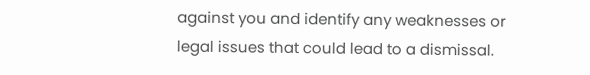against you and identify any weaknesses or legal issues that could lead to a dismissal.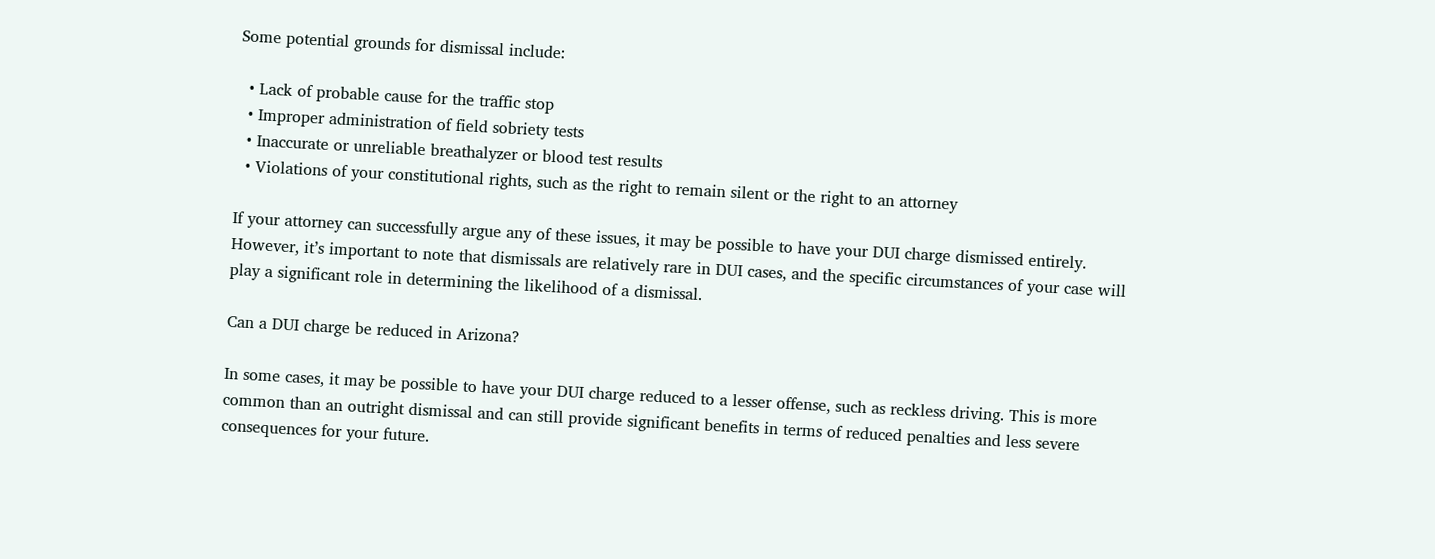Some potential grounds for dismissal include:

  • Lack of probable cause for the traffic stop
  • Improper administration of field sobriety tests
  • Inaccurate or unreliable breathalyzer or blood test results
  • Violations of your constitutional rights, such as the right to remain silent or the right to an attorney

If your attorney can successfully argue any of these issues, it may be possible to have your DUI charge dismissed entirely. However, it’s important to note that dismissals are relatively rare in DUI cases, and the specific circumstances of your case will play a significant role in determining the likelihood of a dismissal.

Can a DUI charge be reduced in Arizona?

In some cases, it may be possible to have your DUI charge reduced to a lesser offense, such as reckless driving. This is more common than an outright dismissal and can still provide significant benefits in terms of reduced penalties and less severe consequences for your future.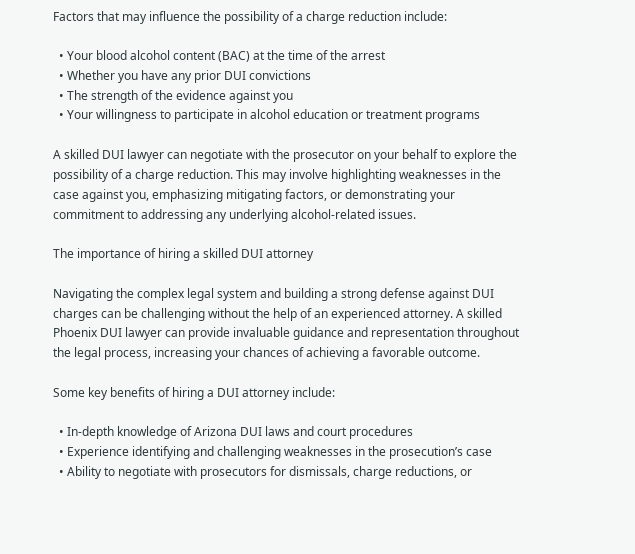Factors that may influence the possibility of a charge reduction include:

  • Your blood alcohol content (BAC) at the time of the arrest
  • Whether you have any prior DUI convictions
  • The strength of the evidence against you
  • Your willingness to participate in alcohol education or treatment programs

A skilled DUI lawyer can negotiate with the prosecutor on your behalf to explore the possibility of a charge reduction. This may involve highlighting weaknesses in the case against you, emphasizing mitigating factors, or demonstrating your commitment to addressing any underlying alcohol-related issues.

The importance of hiring a skilled DUI attorney

Navigating the complex legal system and building a strong defense against DUI charges can be challenging without the help of an experienced attorney. A skilled Phoenix DUI lawyer can provide invaluable guidance and representation throughout the legal process, increasing your chances of achieving a favorable outcome.

Some key benefits of hiring a DUI attorney include:

  • In-depth knowledge of Arizona DUI laws and court procedures
  • Experience identifying and challenging weaknesses in the prosecution’s case
  • Ability to negotiate with prosecutors for dismissals, charge reductions, or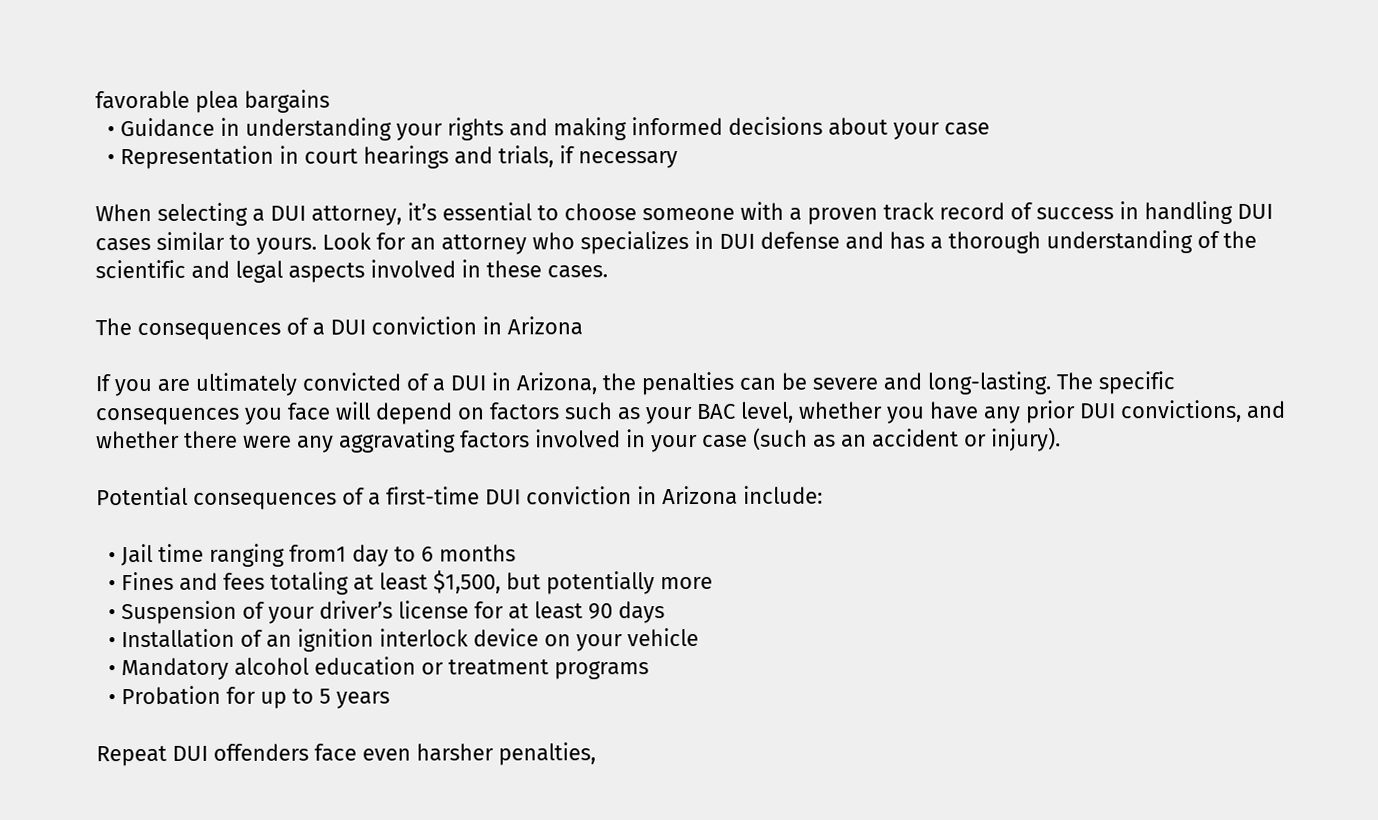favorable plea bargains
  • Guidance in understanding your rights and making informed decisions about your case
  • Representation in court hearings and trials, if necessary

When selecting a DUI attorney, it’s essential to choose someone with a proven track record of success in handling DUI cases similar to yours. Look for an attorney who specializes in DUI defense and has a thorough understanding of the scientific and legal aspects involved in these cases.

The consequences of a DUI conviction in Arizona

If you are ultimately convicted of a DUI in Arizona, the penalties can be severe and long-lasting. The specific consequences you face will depend on factors such as your BAC level, whether you have any prior DUI convictions, and whether there were any aggravating factors involved in your case (such as an accident or injury).

Potential consequences of a first-time DUI conviction in Arizona include:

  • Jail time ranging from1 day to 6 months
  • Fines and fees totaling at least $1,500, but potentially more
  • Suspension of your driver’s license for at least 90 days
  • Installation of an ignition interlock device on your vehicle
  • Mandatory alcohol education or treatment programs
  • Probation for up to 5 years

Repeat DUI offenders face even harsher penalties,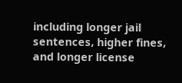including longer jail sentences, higher fines, and longer license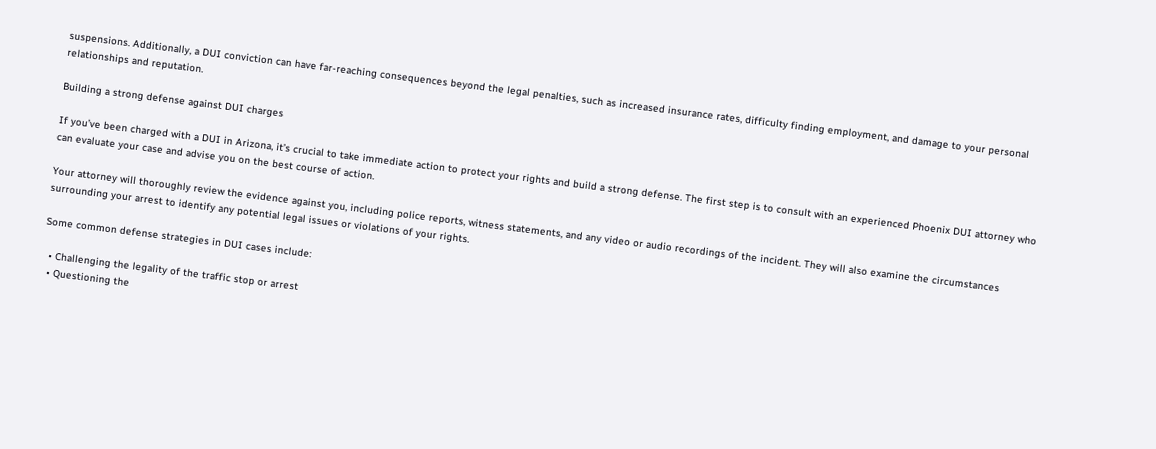suspensions. Additionally, a DUI conviction can have far-reaching consequences beyond the legal penalties, such as increased insurance rates, difficulty finding employment, and damage to your personal relationships and reputation.

Building a strong defense against DUI charges

If you’ve been charged with a DUI in Arizona, it’s crucial to take immediate action to protect your rights and build a strong defense. The first step is to consult with an experienced Phoenix DUI attorney who can evaluate your case and advise you on the best course of action.

Your attorney will thoroughly review the evidence against you, including police reports, witness statements, and any video or audio recordings of the incident. They will also examine the circumstances surrounding your arrest to identify any potential legal issues or violations of your rights.

Some common defense strategies in DUI cases include:

  • Challenging the legality of the traffic stop or arrest
  • Questioning the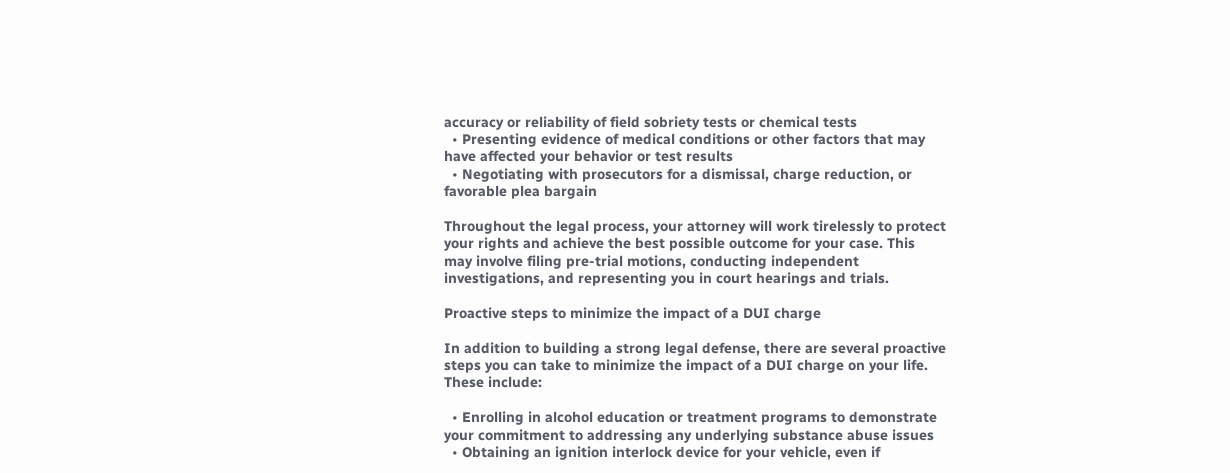accuracy or reliability of field sobriety tests or chemical tests
  • Presenting evidence of medical conditions or other factors that may have affected your behavior or test results
  • Negotiating with prosecutors for a dismissal, charge reduction, or favorable plea bargain

Throughout the legal process, your attorney will work tirelessly to protect your rights and achieve the best possible outcome for your case. This may involve filing pre-trial motions, conducting independent investigations, and representing you in court hearings and trials.

Proactive steps to minimize the impact of a DUI charge

In addition to building a strong legal defense, there are several proactive steps you can take to minimize the impact of a DUI charge on your life. These include:

  • Enrolling in alcohol education or treatment programs to demonstrate your commitment to addressing any underlying substance abuse issues
  • Obtaining an ignition interlock device for your vehicle, even if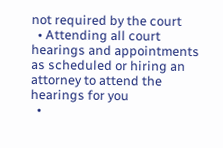not required by the court
  • Attending all court hearings and appointments as scheduled or hiring an attorney to attend the hearings for you
  •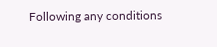Following any conditions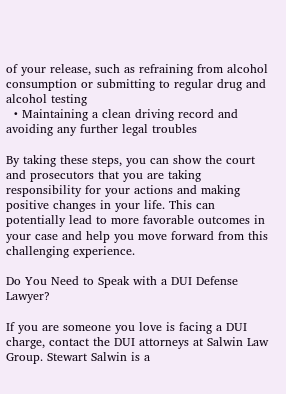of your release, such as refraining from alcohol consumption or submitting to regular drug and alcohol testing
  • Maintaining a clean driving record and avoiding any further legal troubles

By taking these steps, you can show the court and prosecutors that you are taking responsibility for your actions and making positive changes in your life. This can potentially lead to more favorable outcomes in your case and help you move forward from this challenging experience.

Do You Need to Speak with a DUI Defense Lawyer?

If you are someone you love is facing a DUI charge, contact the DUI attorneys at Salwin Law Group. Stewart Salwin is a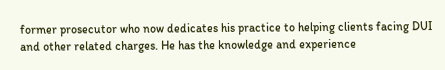former prosecutor who now dedicates his practice to helping clients facing DUI and other related charges. He has the knowledge and experience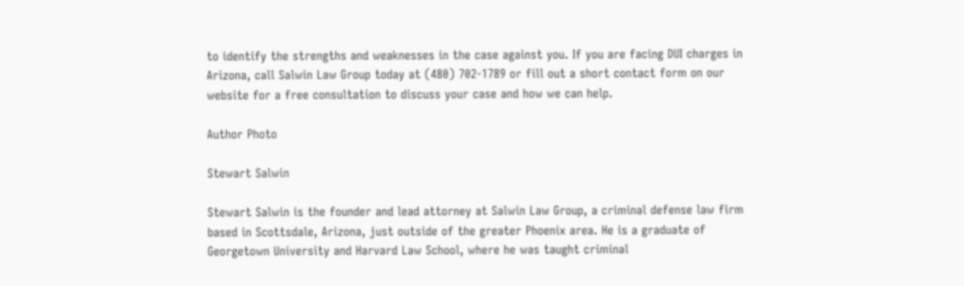to identify the strengths and weaknesses in the case against you. If you are facing DUI charges in Arizona, call Salwin Law Group today at (480) 702-1789 or fill out a short contact form on our website for a free consultation to discuss your case and how we can help.

Author Photo

Stewart Salwin

Stewart Salwin is the founder and lead attorney at Salwin Law Group, a criminal defense law firm based in Scottsdale, Arizona, just outside of the greater Phoenix area. He is a graduate of Georgetown University and Harvard Law School, where he was taught criminal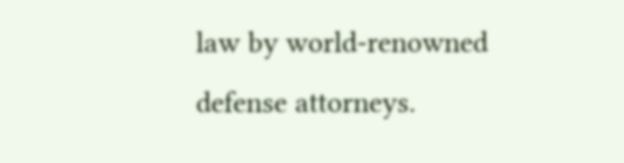law by world-renowned defense attorneys.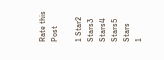Rate this Post

1 Star2 Stars3 Stars4 Stars5 Stars
1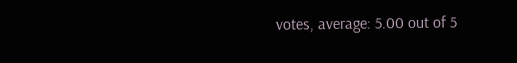votes, average: 5.00 out of 5